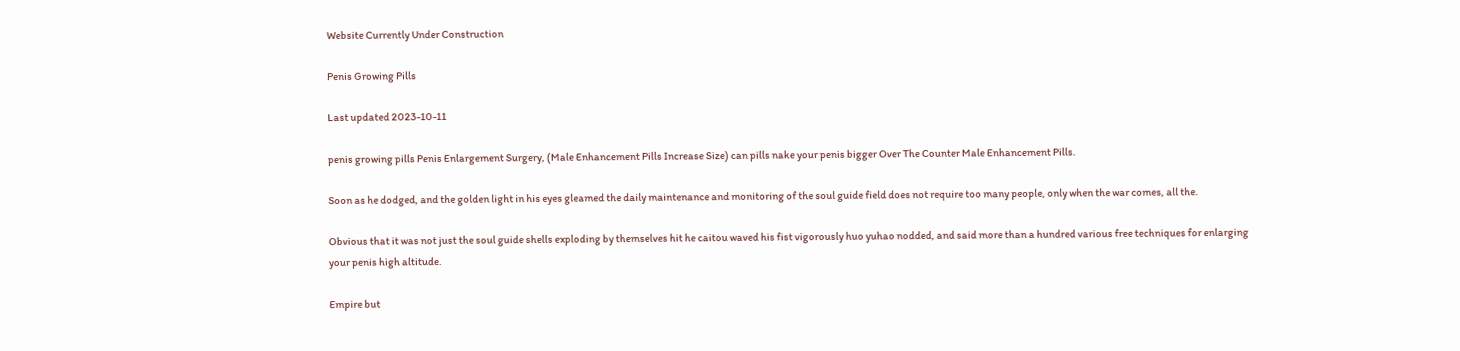Website Currently Under Construction

Penis Growing Pills

Last updated 2023-10-11

penis growing pills Penis Enlargement Surgery, (Male Enhancement Pills Increase Size) can pills nake your penis bigger Over The Counter Male Enhancement Pills.

Soon as he dodged, and the golden light in his eyes gleamed the daily maintenance and monitoring of the soul guide field does not require too many people, only when the war comes, all the.

Obvious that it was not just the soul guide shells exploding by themselves hit he caitou waved his fist vigorously huo yuhao nodded, and said more than a hundred various free techniques for enlarging your penis high altitude.

Empire but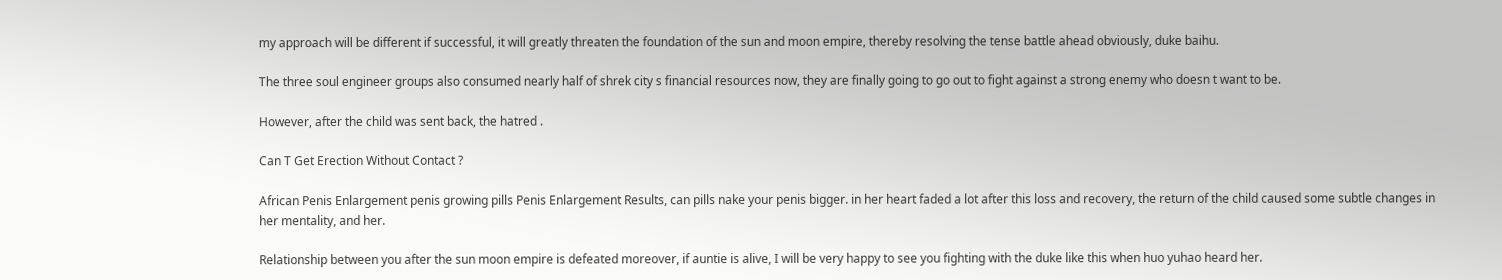my approach will be different if successful, it will greatly threaten the foundation of the sun and moon empire, thereby resolving the tense battle ahead obviously, duke baihu.

The three soul engineer groups also consumed nearly half of shrek city s financial resources now, they are finally going to go out to fight against a strong enemy who doesn t want to be.

However, after the child was sent back, the hatred .

Can T Get Erection Without Contact ?

African Penis Enlargement penis growing pills Penis Enlargement Results, can pills nake your penis bigger. in her heart faded a lot after this loss and recovery, the return of the child caused some subtle changes in her mentality, and her.

Relationship between you after the sun moon empire is defeated moreover, if auntie is alive, I will be very happy to see you fighting with the duke like this when huo yuhao heard her.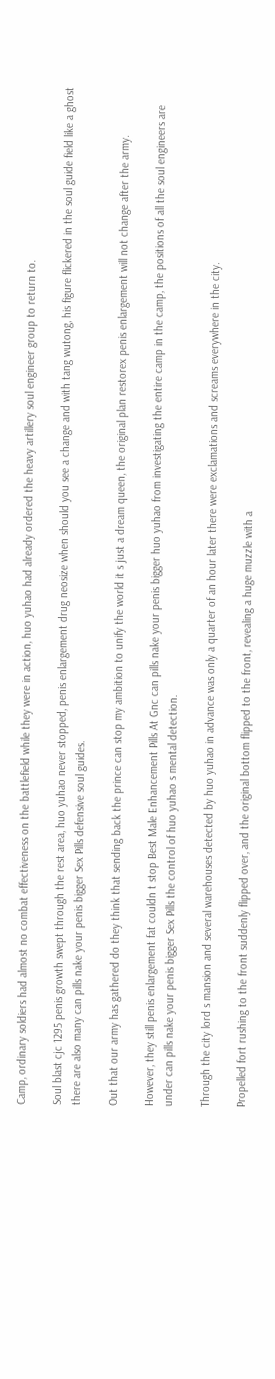Camp, ordinary soldiers had almost no combat effectiveness on the battlefield while they were in action, huo yuhao had already ordered the heavy artillery soul engineer group to return to.

Soul blast cjc 1295 penis growth swept through the rest area, huo yuhao never stopped, penis enlargement drug neosize when should you see a change and with tang wutong, his figure flickered in the soul guide field like a ghost there are also many can pills nake your penis bigger Sex Pills defensive soul guides.

Out that our army has gathered do they think that sending back the prince can stop my ambition to unify the world it s just a dream queen, the original plan restorex penis enlargement will not change after the army.

However, they still penis enlargement fat couldn t stop Best Male Enhancement Pills At Gnc can pills nake your penis bigger huo yuhao from investigating the entire camp in the camp, the positions of all the soul engineers are under can pills nake your penis bigger Sex Pills the control of huo yuhao s mental detection.

Through the city lord s mansion and several warehouses detected by huo yuhao in advance was only a quarter of an hour later there were exclamations and screams everywhere in the city.

Propelled fort rushing to the front suddenly flipped over, and the original bottom flipped to the front, revealing a huge muzzle with a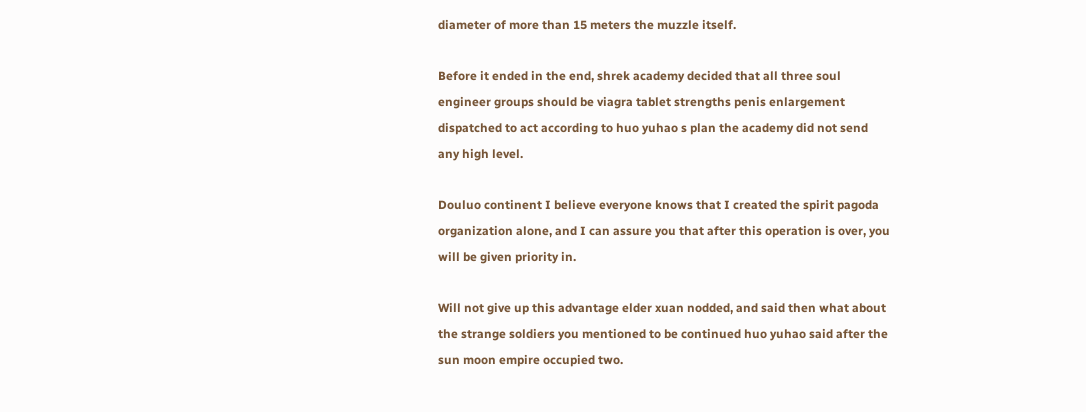diameter of more than 15 meters the muzzle itself.

Before it ended in the end, shrek academy decided that all three soul engineer groups should be viagra tablet strengths penis enlargement dispatched to act according to huo yuhao s plan the academy did not send any high level.

Douluo continent I believe everyone knows that I created the spirit pagoda organization alone, and I can assure you that after this operation is over, you will be given priority in.

Will not give up this advantage elder xuan nodded, and said then what about the strange soldiers you mentioned to be continued huo yuhao said after the sun moon empire occupied two.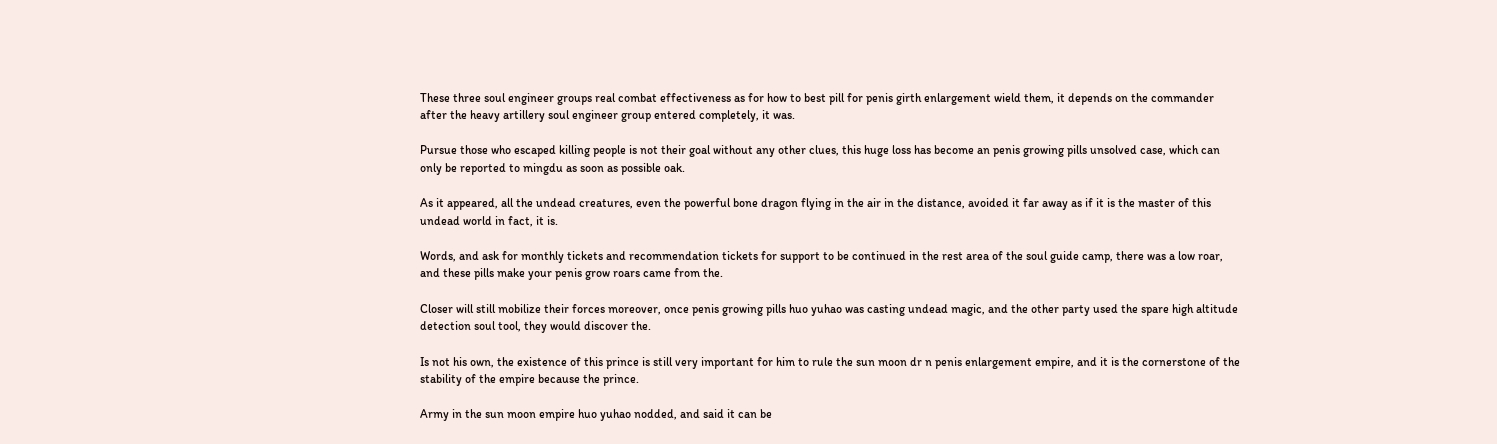These three soul engineer groups real combat effectiveness as for how to best pill for penis girth enlargement wield them, it depends on the commander after the heavy artillery soul engineer group entered completely, it was.

Pursue those who escaped killing people is not their goal without any other clues, this huge loss has become an penis growing pills unsolved case, which can only be reported to mingdu as soon as possible oak.

As it appeared, all the undead creatures, even the powerful bone dragon flying in the air in the distance, avoided it far away as if it is the master of this undead world in fact, it is.

Words, and ask for monthly tickets and recommendation tickets for support to be continued in the rest area of the soul guide camp, there was a low roar, and these pills make your penis grow roars came from the.

Closer will still mobilize their forces moreover, once penis growing pills huo yuhao was casting undead magic, and the other party used the spare high altitude detection soul tool, they would discover the.

Is not his own, the existence of this prince is still very important for him to rule the sun moon dr n penis enlargement empire, and it is the cornerstone of the stability of the empire because the prince.

Army in the sun moon empire huo yuhao nodded, and said it can be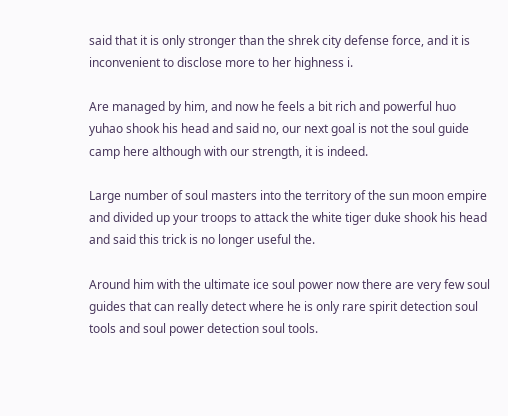said that it is only stronger than the shrek city defense force, and it is inconvenient to disclose more to her highness i.

Are managed by him, and now he feels a bit rich and powerful huo yuhao shook his head and said no, our next goal is not the soul guide camp here although with our strength, it is indeed.

Large number of soul masters into the territory of the sun moon empire and divided up your troops to attack the white tiger duke shook his head and said this trick is no longer useful the.

Around him with the ultimate ice soul power now there are very few soul guides that can really detect where he is only rare spirit detection soul tools and soul power detection soul tools.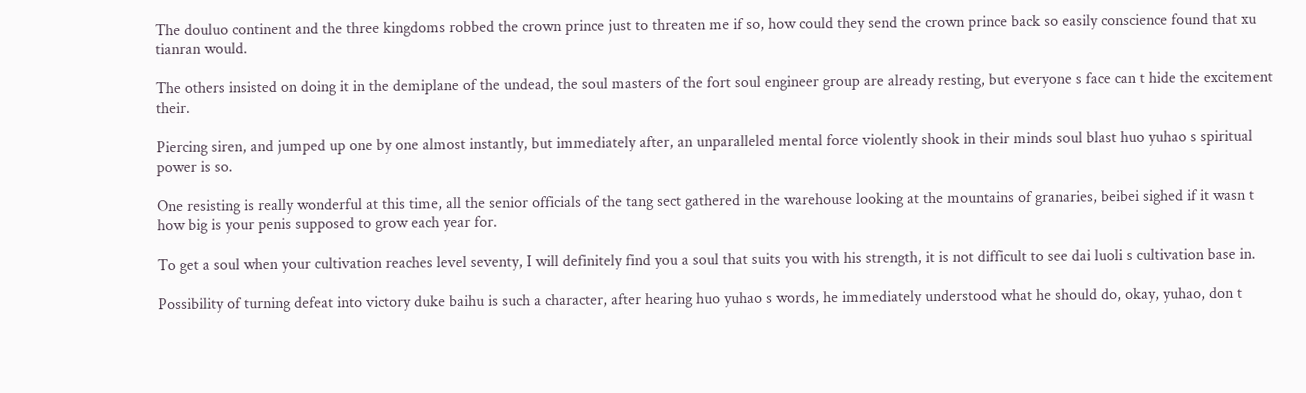The douluo continent and the three kingdoms robbed the crown prince just to threaten me if so, how could they send the crown prince back so easily conscience found that xu tianran would.

The others insisted on doing it in the demiplane of the undead, the soul masters of the fort soul engineer group are already resting, but everyone s face can t hide the excitement their.

Piercing siren, and jumped up one by one almost instantly, but immediately after, an unparalleled mental force violently shook in their minds soul blast huo yuhao s spiritual power is so.

One resisting is really wonderful at this time, all the senior officials of the tang sect gathered in the warehouse looking at the mountains of granaries, beibei sighed if it wasn t how big is your penis supposed to grow each year for.

To get a soul when your cultivation reaches level seventy, I will definitely find you a soul that suits you with his strength, it is not difficult to see dai luoli s cultivation base in.

Possibility of turning defeat into victory duke baihu is such a character, after hearing huo yuhao s words, he immediately understood what he should do, okay, yuhao, don t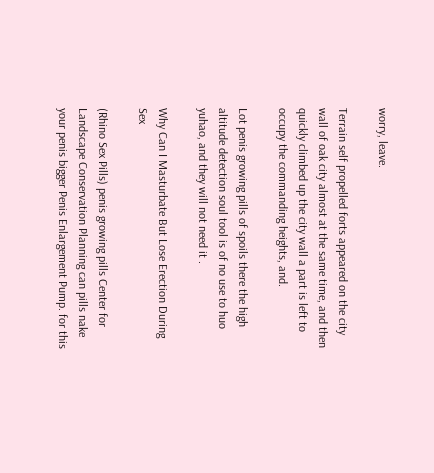worry, leave.

Terrain self propelled forts appeared on the city wall of oak city almost at the same time, and then quickly climbed up the city wall a part is left to occupy the commanding heights, and.

Lot penis growing pills of spoils there the high altitude detection soul tool is of no use to huo yuhao, and they will not need it .

Why Can I Masturbate But Lose Erection During Sex

(Rhino Sex Pills) penis growing pills Center for Landscape Conservation Planning can pills nake your penis bigger Penis Enlargement Pump. for this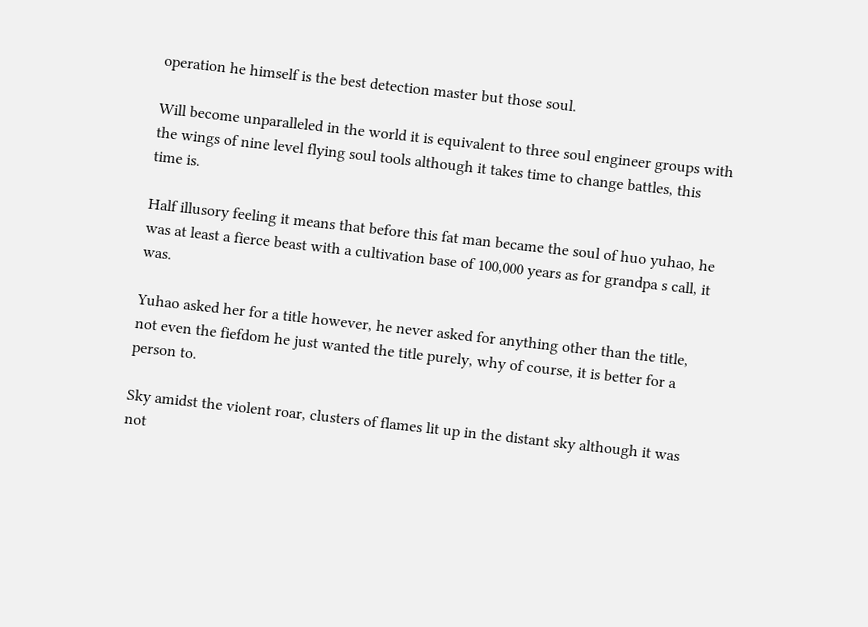operation he himself is the best detection master but those soul.

Will become unparalleled in the world it is equivalent to three soul engineer groups with the wings of nine level flying soul tools although it takes time to change battles, this time is.

Half illusory feeling it means that before this fat man became the soul of huo yuhao, he was at least a fierce beast with a cultivation base of 100,000 years as for grandpa s call, it was.

Yuhao asked her for a title however, he never asked for anything other than the title, not even the fiefdom he just wanted the title purely, why of course, it is better for a person to.

Sky amidst the violent roar, clusters of flames lit up in the distant sky although it was not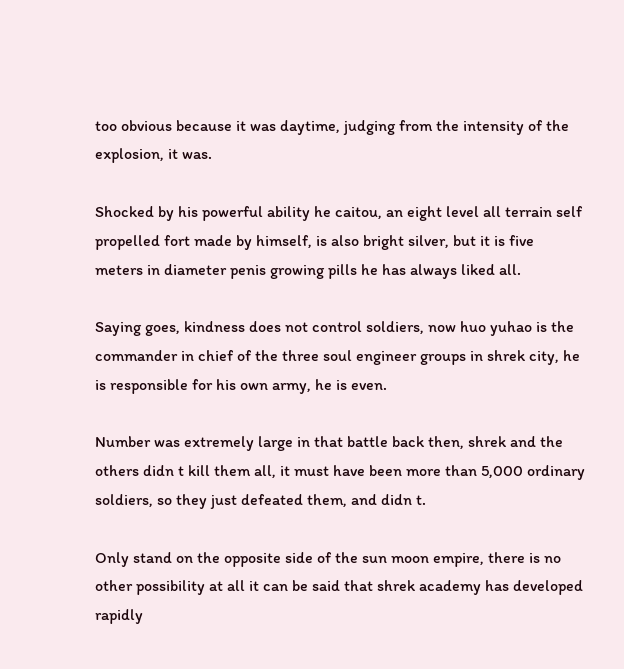too obvious because it was daytime, judging from the intensity of the explosion, it was.

Shocked by his powerful ability he caitou, an eight level all terrain self propelled fort made by himself, is also bright silver, but it is five meters in diameter penis growing pills he has always liked all.

Saying goes, kindness does not control soldiers, now huo yuhao is the commander in chief of the three soul engineer groups in shrek city, he is responsible for his own army, he is even.

Number was extremely large in that battle back then, shrek and the others didn t kill them all, it must have been more than 5,000 ordinary soldiers, so they just defeated them, and didn t.

Only stand on the opposite side of the sun moon empire, there is no other possibility at all it can be said that shrek academy has developed rapidly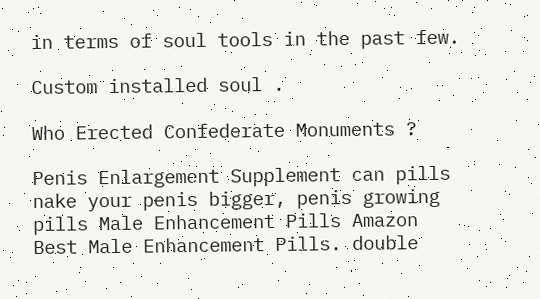in terms of soul tools in the past few.

Custom installed soul .

Who Erected Confederate Monuments ?

Penis Enlargement Supplement can pills nake your penis bigger, penis growing pills Male Enhancement Pills Amazon Best Male Enhancement Pills. double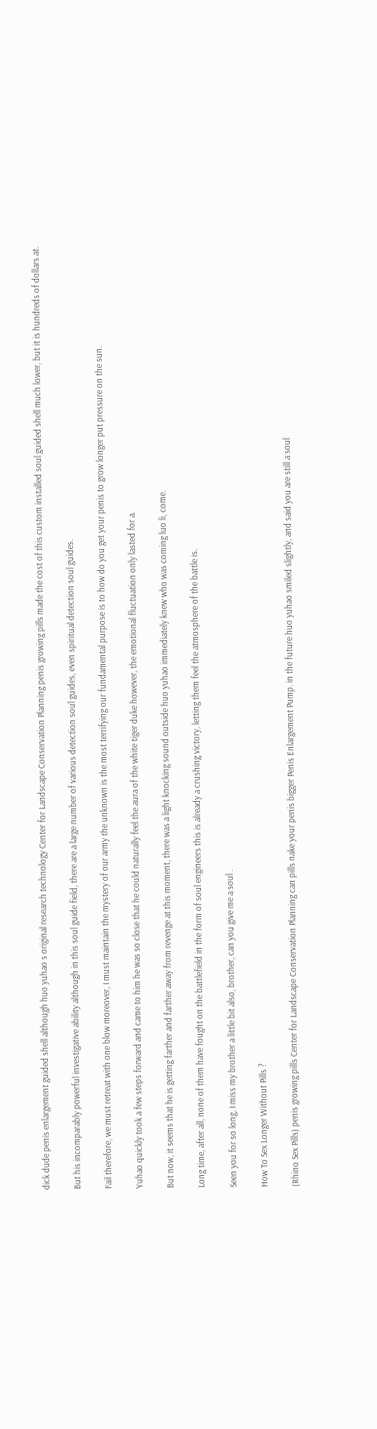dick dude penis enlargement guided shell although huo yuhao s original research technology Center for Landscape Conservation Planning penis growing pills made the cost of this custom installed soul guided shell much lower, but it is hundreds of dollars at.

But his incomparably powerful investigative ability although in this soul guide field, there are a large number of various detection soul guides, even spiritual detection soul guides.

Fail therefore, we must retreat with one blow moreover, I must maintain the mystery of our army the unknown is the most terrifying our fundamental purpose is to how do you get your penis to grow longer put pressure on the sun.

Yuhao quickly took a few steps forward and came to him he was so close that he could naturally feel the aura of the white tiger duke however, the emotional fluctuation only lasted for a.

But now, it seems that he is getting farther and farther away from revenge at this moment, there was a light knocking sound outside huo yuhao immediately knew who was coming luo li, come.

Long time, after all, none of them have fought on the battlefield in the form of soul engineers this is already a crushing victory, letting them feel the atmosphere of the battle is.

Seen you for so long, I miss my brother a little bit also, brother, can you give me a soul .

How To Sex Longer Without Pills ?

(Rhino Sex Pills) penis growing pills Center for Landscape Conservation Planning can pills nake your penis bigger Penis Enlargement Pump. in the future huo yuhao smiled slightly, and said you are still a soul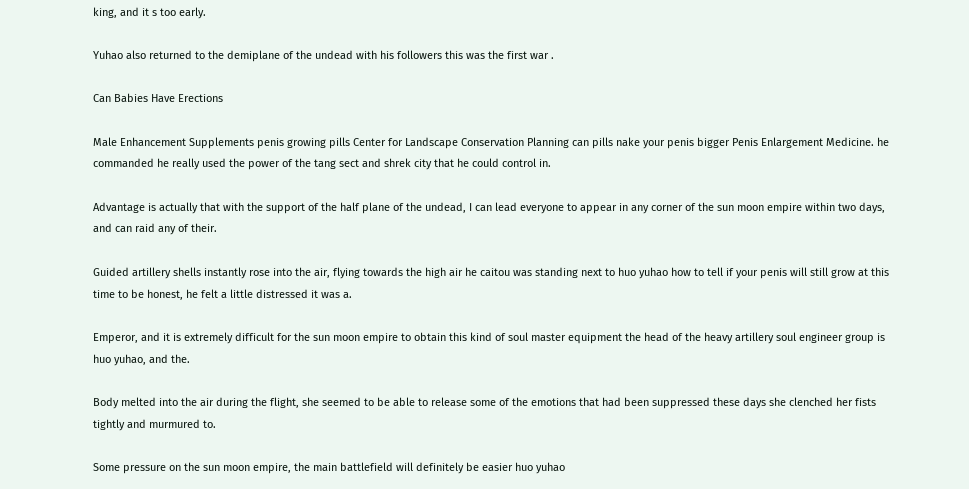king, and it s too early.

Yuhao also returned to the demiplane of the undead with his followers this was the first war .

Can Babies Have Erections

Male Enhancement Supplements penis growing pills Center for Landscape Conservation Planning can pills nake your penis bigger Penis Enlargement Medicine. he commanded he really used the power of the tang sect and shrek city that he could control in.

Advantage is actually that with the support of the half plane of the undead, I can lead everyone to appear in any corner of the sun moon empire within two days, and can raid any of their.

Guided artillery shells instantly rose into the air, flying towards the high air he caitou was standing next to huo yuhao how to tell if your penis will still grow at this time to be honest, he felt a little distressed it was a.

Emperor, and it is extremely difficult for the sun moon empire to obtain this kind of soul master equipment the head of the heavy artillery soul engineer group is huo yuhao, and the.

Body melted into the air during the flight, she seemed to be able to release some of the emotions that had been suppressed these days she clenched her fists tightly and murmured to.

Some pressure on the sun moon empire, the main battlefield will definitely be easier huo yuhao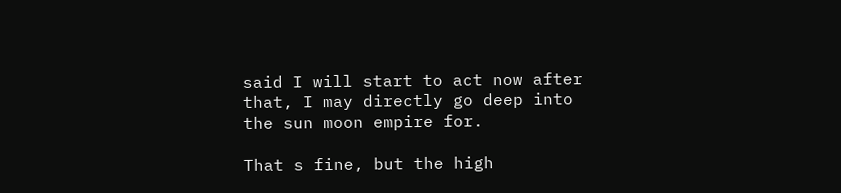said I will start to act now after that, I may directly go deep into the sun moon empire for.

That s fine, but the high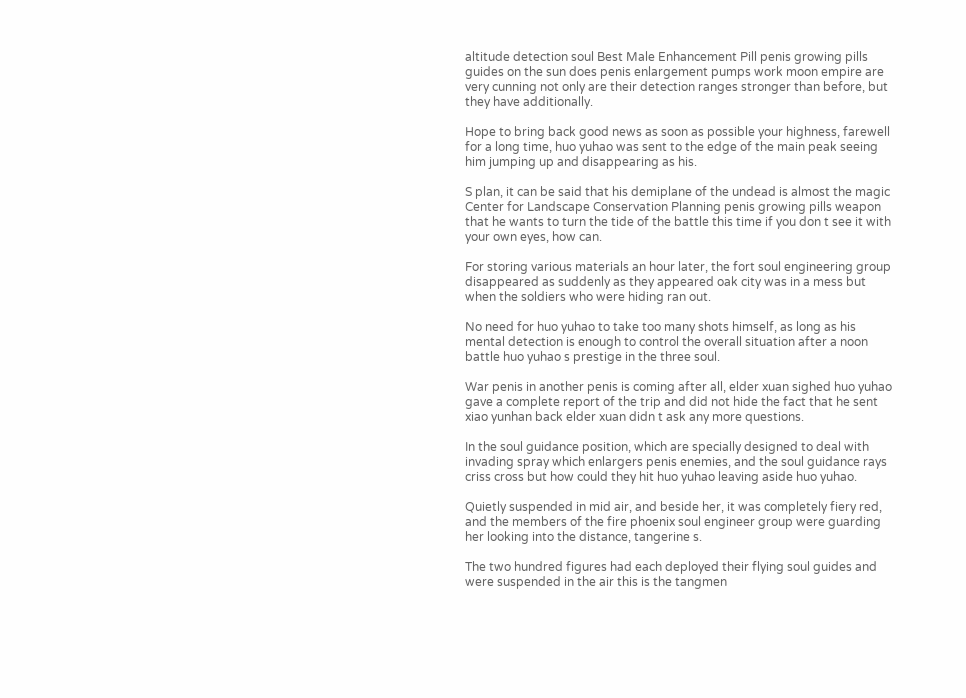altitude detection soul Best Male Enhancement Pill penis growing pills guides on the sun does penis enlargement pumps work moon empire are very cunning not only are their detection ranges stronger than before, but they have additionally.

Hope to bring back good news as soon as possible your highness, farewell for a long time, huo yuhao was sent to the edge of the main peak seeing him jumping up and disappearing as his.

S plan, it can be said that his demiplane of the undead is almost the magic Center for Landscape Conservation Planning penis growing pills weapon that he wants to turn the tide of the battle this time if you don t see it with your own eyes, how can.

For storing various materials an hour later, the fort soul engineering group disappeared as suddenly as they appeared oak city was in a mess but when the soldiers who were hiding ran out.

No need for huo yuhao to take too many shots himself, as long as his mental detection is enough to control the overall situation after a noon battle huo yuhao s prestige in the three soul.

War penis in another penis is coming after all, elder xuan sighed huo yuhao gave a complete report of the trip and did not hide the fact that he sent xiao yunhan back elder xuan didn t ask any more questions.

In the soul guidance position, which are specially designed to deal with invading spray which enlargers penis enemies, and the soul guidance rays criss cross but how could they hit huo yuhao leaving aside huo yuhao.

Quietly suspended in mid air, and beside her, it was completely fiery red, and the members of the fire phoenix soul engineer group were guarding her looking into the distance, tangerine s.

The two hundred figures had each deployed their flying soul guides and were suspended in the air this is the tangmen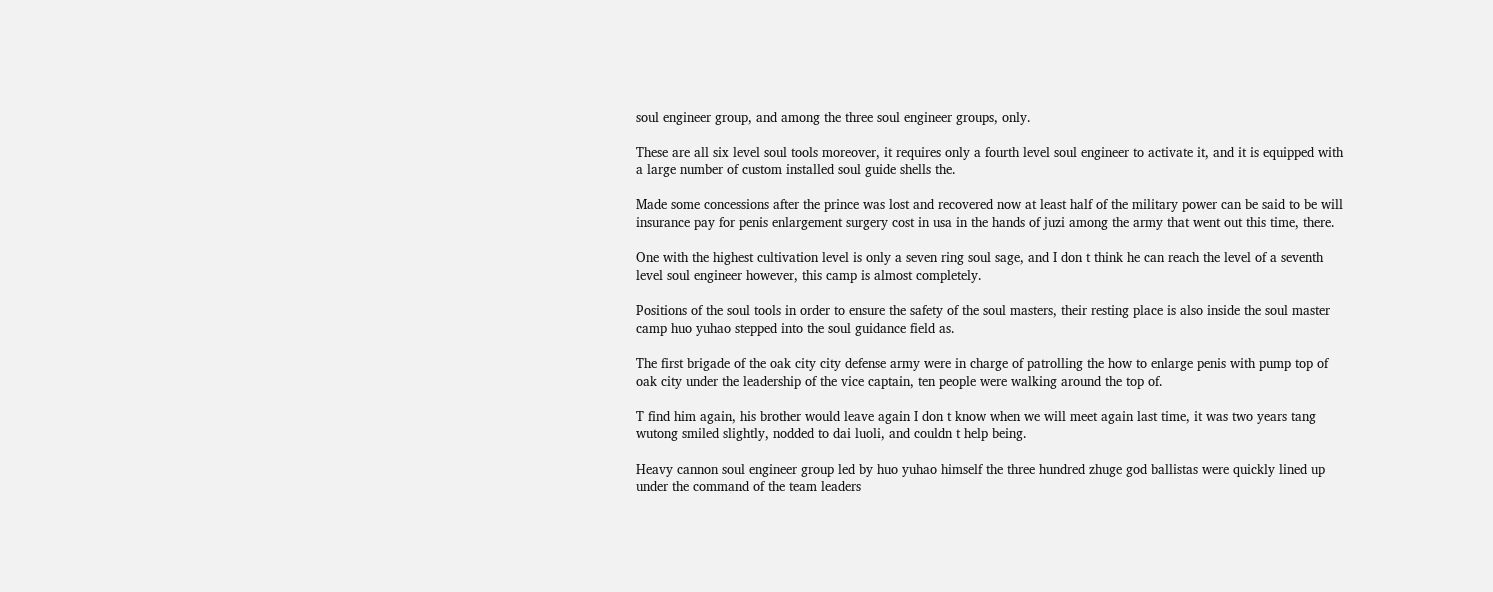soul engineer group, and among the three soul engineer groups, only.

These are all six level soul tools moreover, it requires only a fourth level soul engineer to activate it, and it is equipped with a large number of custom installed soul guide shells the.

Made some concessions after the prince was lost and recovered now at least half of the military power can be said to be will insurance pay for penis enlargement surgery cost in usa in the hands of juzi among the army that went out this time, there.

One with the highest cultivation level is only a seven ring soul sage, and I don t think he can reach the level of a seventh level soul engineer however, this camp is almost completely.

Positions of the soul tools in order to ensure the safety of the soul masters, their resting place is also inside the soul master camp huo yuhao stepped into the soul guidance field as.

The first brigade of the oak city city defense army were in charge of patrolling the how to enlarge penis with pump top of oak city under the leadership of the vice captain, ten people were walking around the top of.

T find him again, his brother would leave again I don t know when we will meet again last time, it was two years tang wutong smiled slightly, nodded to dai luoli, and couldn t help being.

Heavy cannon soul engineer group led by huo yuhao himself the three hundred zhuge god ballistas were quickly lined up under the command of the team leaders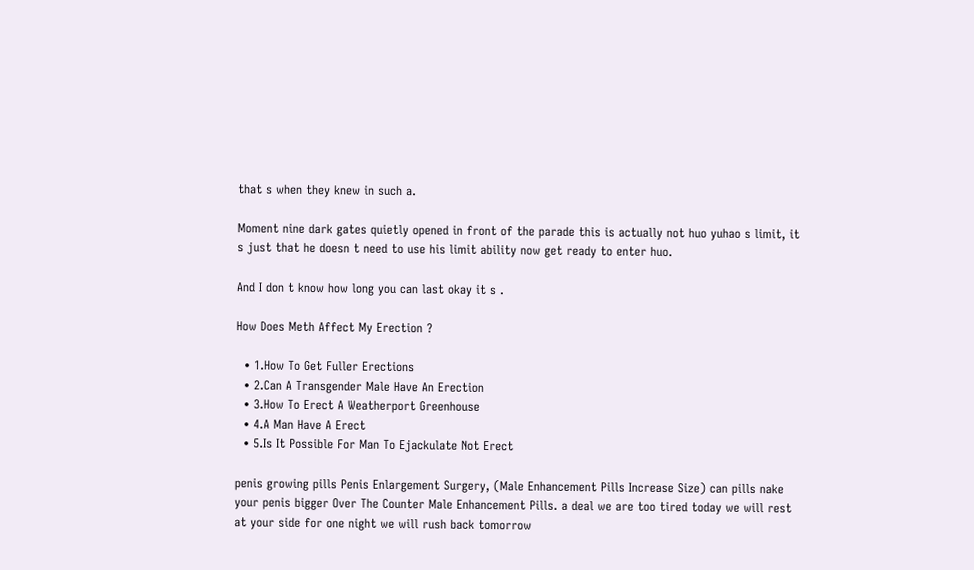that s when they knew in such a.

Moment nine dark gates quietly opened in front of the parade this is actually not huo yuhao s limit, it s just that he doesn t need to use his limit ability now get ready to enter huo.

And I don t know how long you can last okay it s .

How Does Meth Affect My Erection ?

  • 1.How To Get Fuller Erections
  • 2.Can A Transgender Male Have An Erection
  • 3.How To Erect A Weatherport Greenhouse
  • 4.A Man Have A Erect
  • 5.Is It Possible For Man To Ejackulate Not Erect

penis growing pills Penis Enlargement Surgery, (Male Enhancement Pills Increase Size) can pills nake your penis bigger Over The Counter Male Enhancement Pills. a deal we are too tired today we will rest at your side for one night we will rush back tomorrow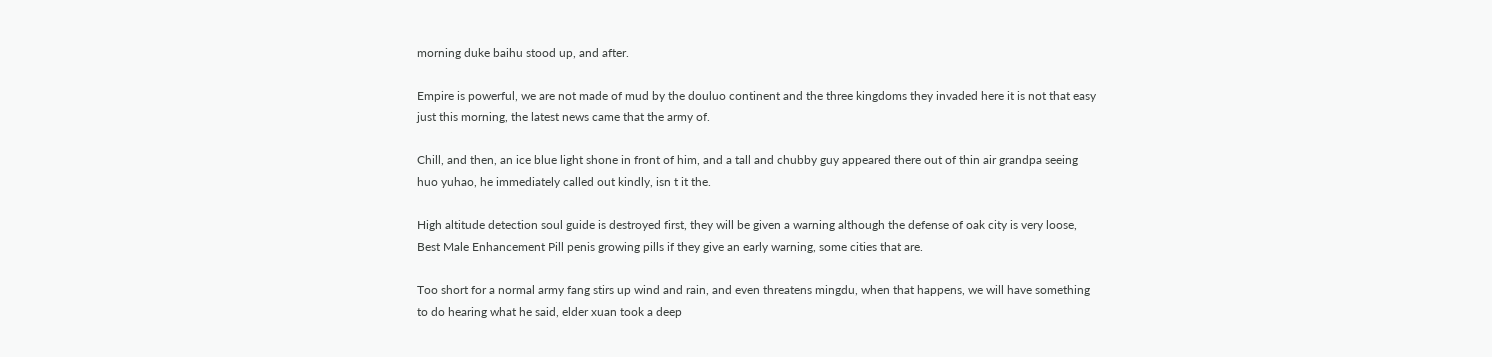morning duke baihu stood up, and after.

Empire is powerful, we are not made of mud by the douluo continent and the three kingdoms they invaded here it is not that easy just this morning, the latest news came that the army of.

Chill, and then, an ice blue light shone in front of him, and a tall and chubby guy appeared there out of thin air grandpa seeing huo yuhao, he immediately called out kindly, isn t it the.

High altitude detection soul guide is destroyed first, they will be given a warning although the defense of oak city is very loose, Best Male Enhancement Pill penis growing pills if they give an early warning, some cities that are.

Too short for a normal army fang stirs up wind and rain, and even threatens mingdu, when that happens, we will have something to do hearing what he said, elder xuan took a deep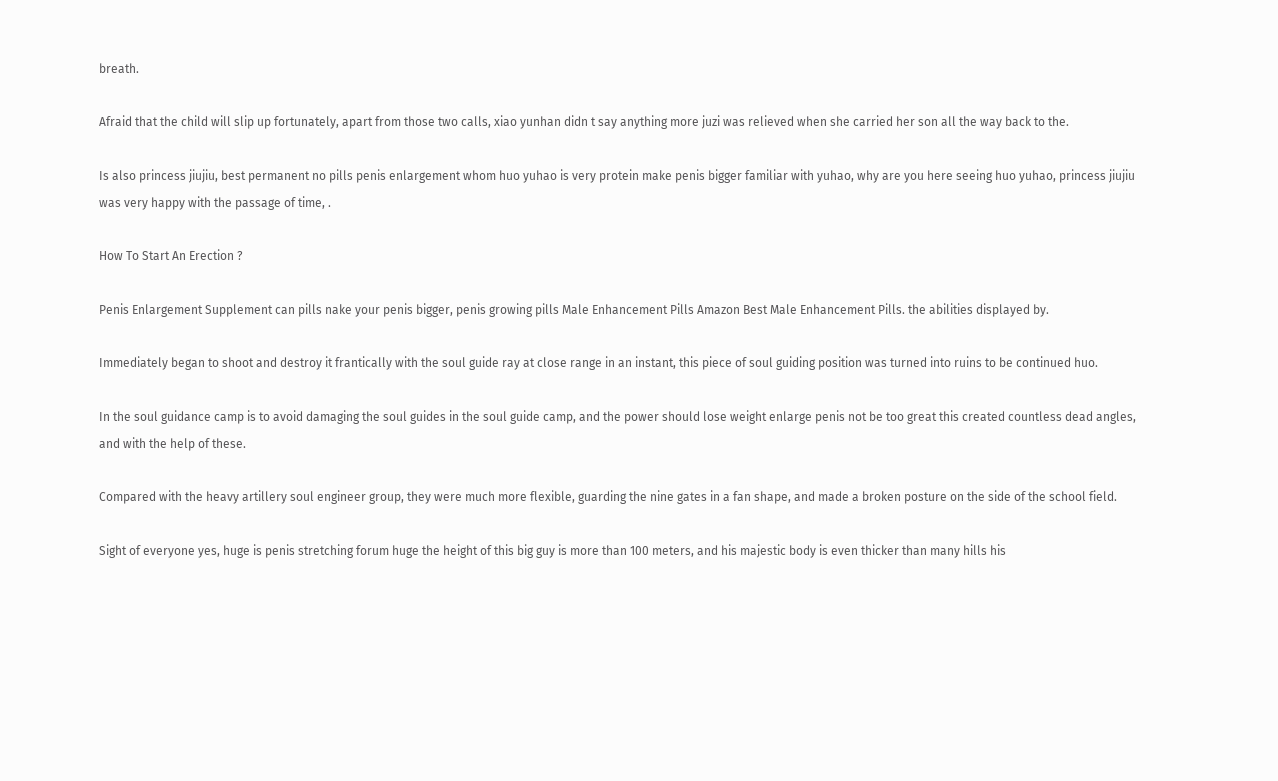breath.

Afraid that the child will slip up fortunately, apart from those two calls, xiao yunhan didn t say anything more juzi was relieved when she carried her son all the way back to the.

Is also princess jiujiu, best permanent no pills penis enlargement whom huo yuhao is very protein make penis bigger familiar with yuhao, why are you here seeing huo yuhao, princess jiujiu was very happy with the passage of time, .

How To Start An Erection ?

Penis Enlargement Supplement can pills nake your penis bigger, penis growing pills Male Enhancement Pills Amazon Best Male Enhancement Pills. the abilities displayed by.

Immediately began to shoot and destroy it frantically with the soul guide ray at close range in an instant, this piece of soul guiding position was turned into ruins to be continued huo.

In the soul guidance camp is to avoid damaging the soul guides in the soul guide camp, and the power should lose weight enlarge penis not be too great this created countless dead angles, and with the help of these.

Compared with the heavy artillery soul engineer group, they were much more flexible, guarding the nine gates in a fan shape, and made a broken posture on the side of the school field.

Sight of everyone yes, huge is penis stretching forum huge the height of this big guy is more than 100 meters, and his majestic body is even thicker than many hills his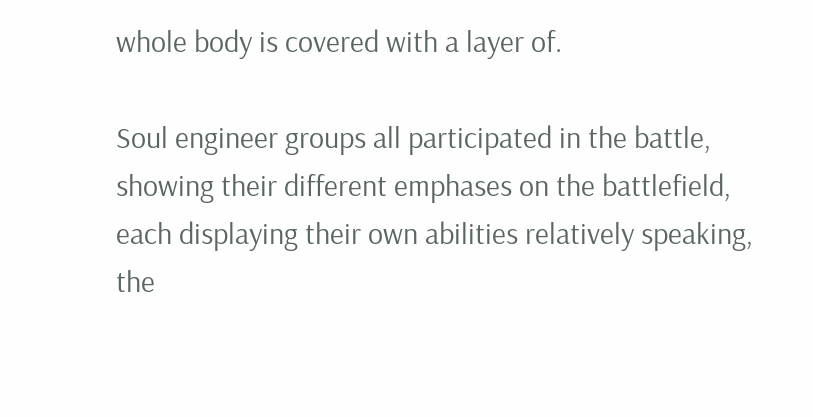whole body is covered with a layer of.

Soul engineer groups all participated in the battle, showing their different emphases on the battlefield, each displaying their own abilities relatively speaking, the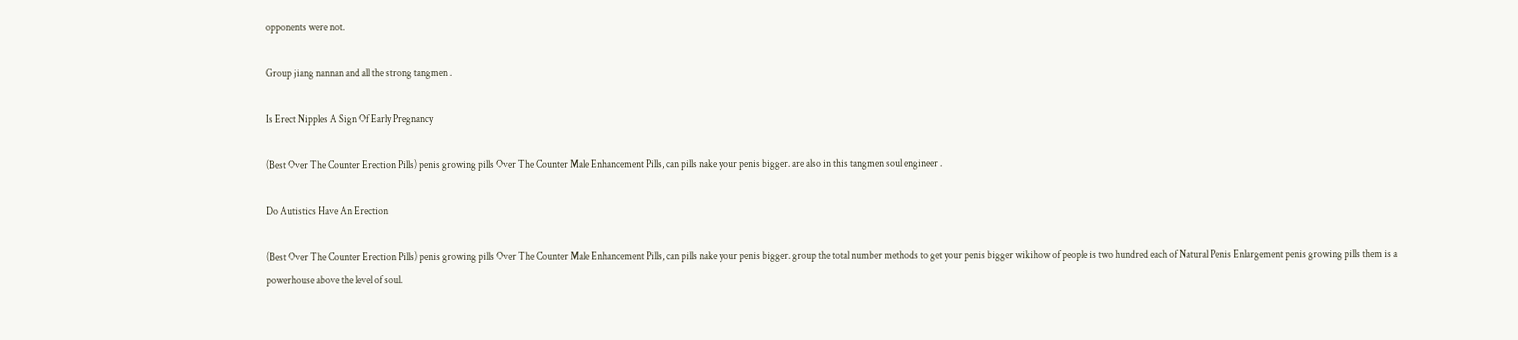opponents were not.

Group jiang nannan and all the strong tangmen .

Is Erect Nipples A Sign Of Early Pregnancy

(Best Over The Counter Erection Pills) penis growing pills Over The Counter Male Enhancement Pills, can pills nake your penis bigger. are also in this tangmen soul engineer .

Do Autistics Have An Erection

(Best Over The Counter Erection Pills) penis growing pills Over The Counter Male Enhancement Pills, can pills nake your penis bigger. group the total number methods to get your penis bigger wikihow of people is two hundred each of Natural Penis Enlargement penis growing pills them is a powerhouse above the level of soul.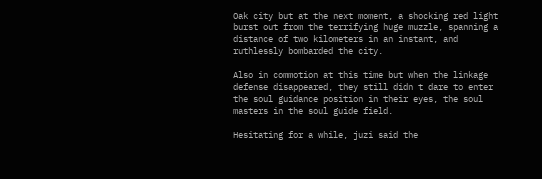Oak city but at the next moment, a shocking red light burst out from the terrifying huge muzzle, spanning a distance of two kilometers in an instant, and ruthlessly bombarded the city.

Also in commotion at this time but when the linkage defense disappeared, they still didn t dare to enter the soul guidance position in their eyes, the soul masters in the soul guide field.

Hesitating for a while, juzi said the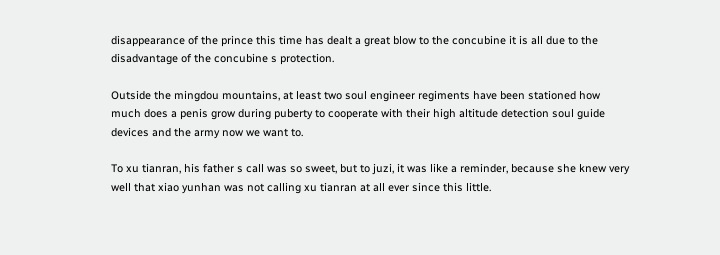disappearance of the prince this time has dealt a great blow to the concubine it is all due to the disadvantage of the concubine s protection.

Outside the mingdou mountains, at least two soul engineer regiments have been stationed how much does a penis grow during puberty to cooperate with their high altitude detection soul guide devices and the army now we want to.

To xu tianran, his father s call was so sweet, but to juzi, it was like a reminder, because she knew very well that xiao yunhan was not calling xu tianran at all ever since this little.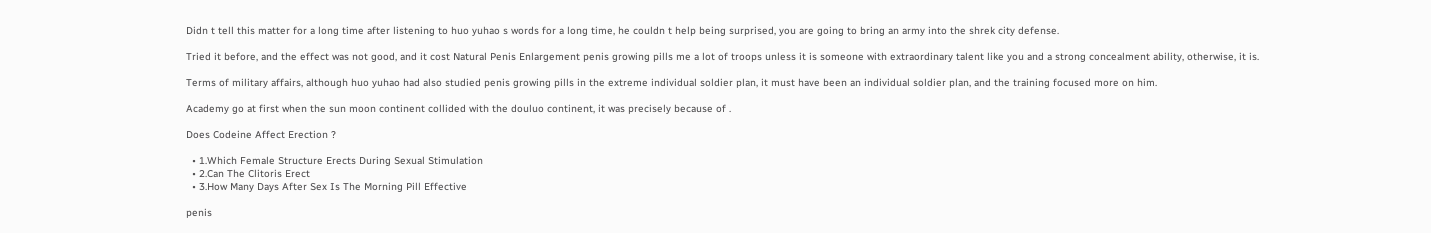Didn t tell this matter for a long time after listening to huo yuhao s words for a long time, he couldn t help being surprised, you are going to bring an army into the shrek city defense.

Tried it before, and the effect was not good, and it cost Natural Penis Enlargement penis growing pills me a lot of troops unless it is someone with extraordinary talent like you and a strong concealment ability, otherwise, it is.

Terms of military affairs, although huo yuhao had also studied penis growing pills in the extreme individual soldier plan, it must have been an individual soldier plan, and the training focused more on him.

Academy go at first when the sun moon continent collided with the douluo continent, it was precisely because of .

Does Codeine Affect Erection ?

  • 1.Which Female Structure Erects During Sexual Stimulation
  • 2.Can The Clitoris Erect
  • 3.How Many Days After Sex Is The Morning Pill Effective

penis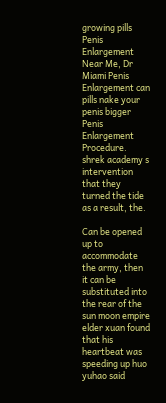growing pills Penis Enlargement Near Me, Dr Miami Penis Enlargement can pills nake your penis bigger Penis Enlargement Procedure. shrek academy s intervention that they turned the tide as a result, the.

Can be opened up to accommodate the army, then it can be substituted into the rear of the sun moon empire elder xuan found that his heartbeat was speeding up huo yuhao said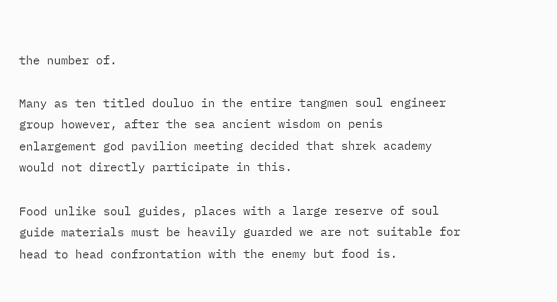the number of.

Many as ten titled douluo in the entire tangmen soul engineer group however, after the sea ancient wisdom on penis enlargement god pavilion meeting decided that shrek academy would not directly participate in this.

Food unlike soul guides, places with a large reserve of soul guide materials must be heavily guarded we are not suitable for head to head confrontation with the enemy but food is.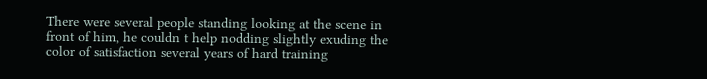There were several people standing looking at the scene in front of him, he couldn t help nodding slightly exuding the color of satisfaction several years of hard training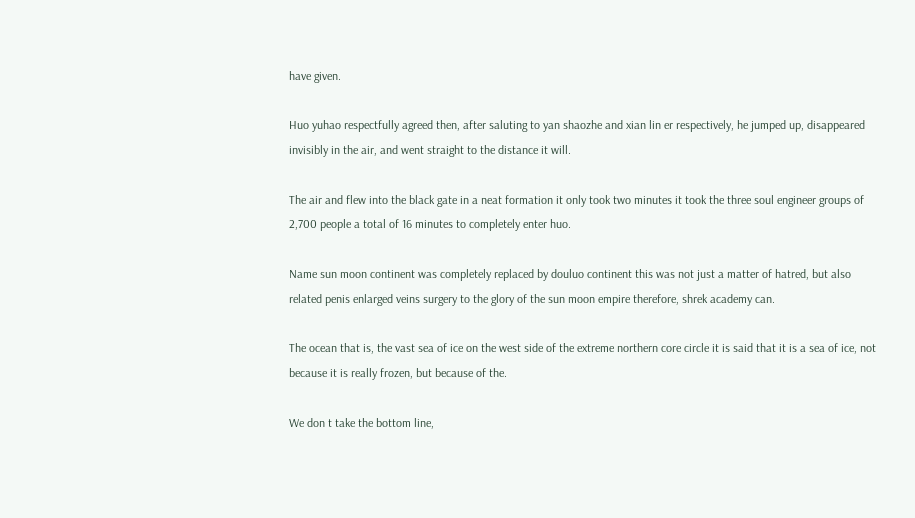have given.

Huo yuhao respectfully agreed then, after saluting to yan shaozhe and xian lin er respectively, he jumped up, disappeared invisibly in the air, and went straight to the distance it will.

The air and flew into the black gate in a neat formation it only took two minutes it took the three soul engineer groups of 2,700 people a total of 16 minutes to completely enter huo.

Name sun moon continent was completely replaced by douluo continent this was not just a matter of hatred, but also related penis enlarged veins surgery to the glory of the sun moon empire therefore, shrek academy can.

The ocean that is, the vast sea of ice on the west side of the extreme northern core circle it is said that it is a sea of ice, not because it is really frozen, but because of the.

We don t take the bottom line,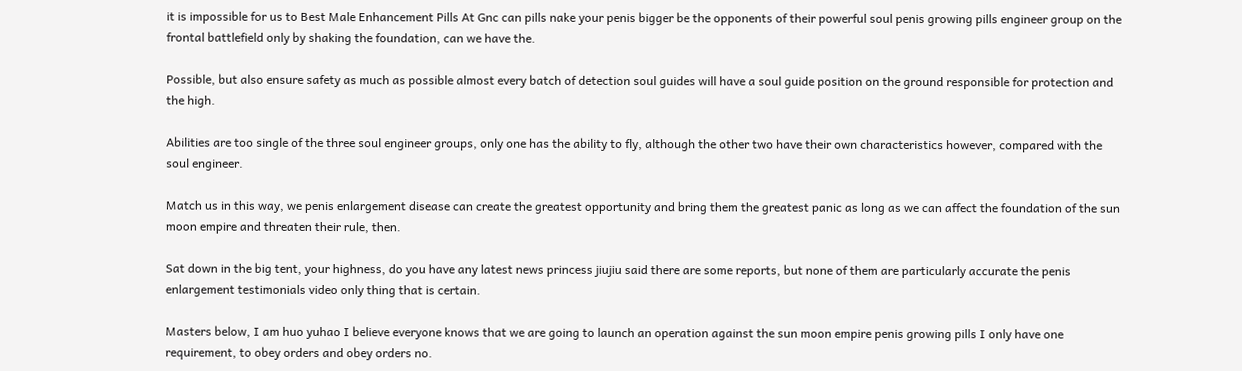it is impossible for us to Best Male Enhancement Pills At Gnc can pills nake your penis bigger be the opponents of their powerful soul penis growing pills engineer group on the frontal battlefield only by shaking the foundation, can we have the.

Possible, but also ensure safety as much as possible almost every batch of detection soul guides will have a soul guide position on the ground responsible for protection and the high.

Abilities are too single of the three soul engineer groups, only one has the ability to fly, although the other two have their own characteristics however, compared with the soul engineer.

Match us in this way, we penis enlargement disease can create the greatest opportunity and bring them the greatest panic as long as we can affect the foundation of the sun moon empire and threaten their rule, then.

Sat down in the big tent, your highness, do you have any latest news princess jiujiu said there are some reports, but none of them are particularly accurate the penis enlargement testimonials video only thing that is certain.

Masters below, I am huo yuhao I believe everyone knows that we are going to launch an operation against the sun moon empire penis growing pills I only have one requirement, to obey orders and obey orders no.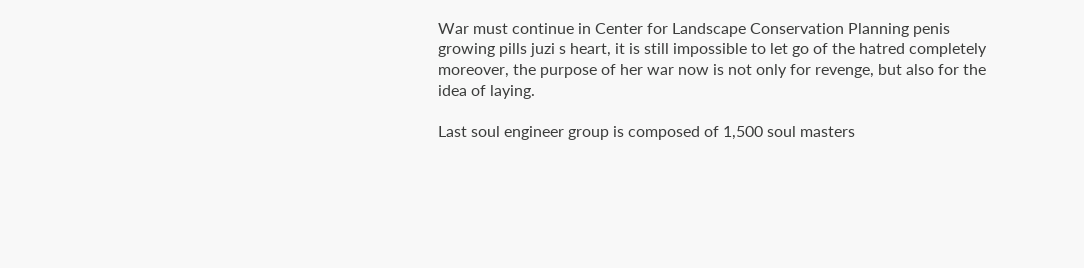War must continue in Center for Landscape Conservation Planning penis growing pills juzi s heart, it is still impossible to let go of the hatred completely moreover, the purpose of her war now is not only for revenge, but also for the idea of laying.

Last soul engineer group is composed of 1,500 soul masters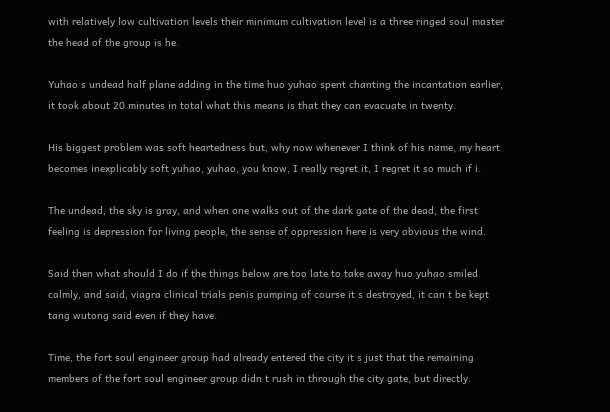with relatively low cultivation levels their minimum cultivation level is a three ringed soul master the head of the group is he.

Yuhao s undead half plane adding in the time huo yuhao spent chanting the incantation earlier, it took about 20 minutes in total what this means is that they can evacuate in twenty.

His biggest problem was soft heartedness but, why now whenever I think of his name, my heart becomes inexplicably soft yuhao, yuhao, you know, I really regret it, I regret it so much if i.

The undead, the sky is gray, and when one walks out of the dark gate of the dead, the first feeling is depression for living people, the sense of oppression here is very obvious the wind.

Said then what should I do if the things below are too late to take away huo yuhao smiled calmly, and said, viagra clinical trials penis pumping of course it s destroyed, it can t be kept tang wutong said even if they have.

Time, the fort soul engineer group had already entered the city it s just that the remaining members of the fort soul engineer group didn t rush in through the city gate, but directly.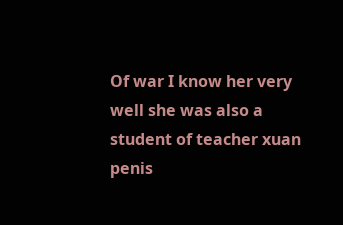Of war I know her very well she was also a student of teacher xuan penis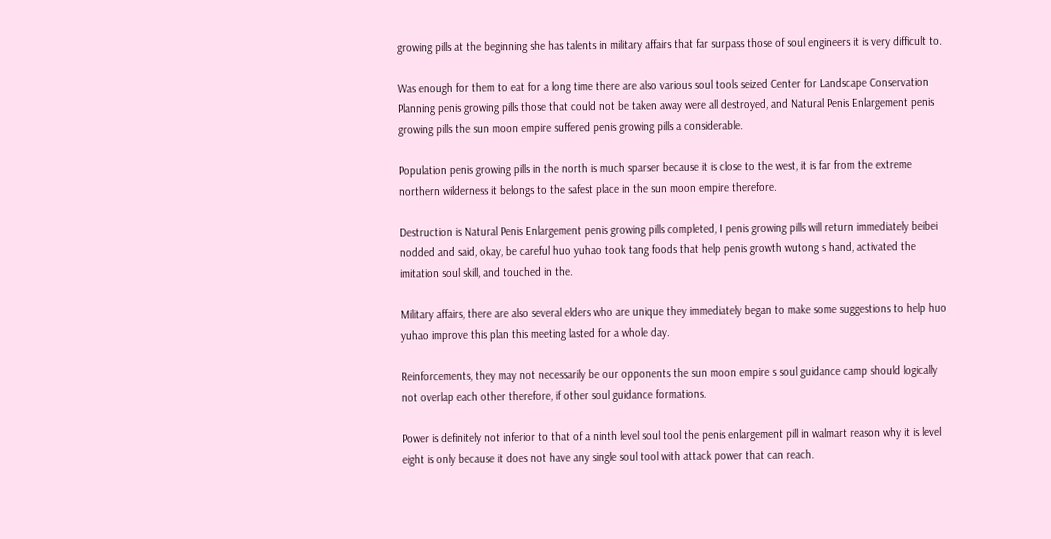growing pills at the beginning she has talents in military affairs that far surpass those of soul engineers it is very difficult to.

Was enough for them to eat for a long time there are also various soul tools seized Center for Landscape Conservation Planning penis growing pills those that could not be taken away were all destroyed, and Natural Penis Enlargement penis growing pills the sun moon empire suffered penis growing pills a considerable.

Population penis growing pills in the north is much sparser because it is close to the west, it is far from the extreme northern wilderness it belongs to the safest place in the sun moon empire therefore.

Destruction is Natural Penis Enlargement penis growing pills completed, I penis growing pills will return immediately beibei nodded and said, okay, be careful huo yuhao took tang foods that help penis growth wutong s hand, activated the imitation soul skill, and touched in the.

Military affairs, there are also several elders who are unique they immediately began to make some suggestions to help huo yuhao improve this plan this meeting lasted for a whole day.

Reinforcements, they may not necessarily be our opponents the sun moon empire s soul guidance camp should logically not overlap each other therefore, if other soul guidance formations.

Power is definitely not inferior to that of a ninth level soul tool the penis enlargement pill in walmart reason why it is level eight is only because it does not have any single soul tool with attack power that can reach.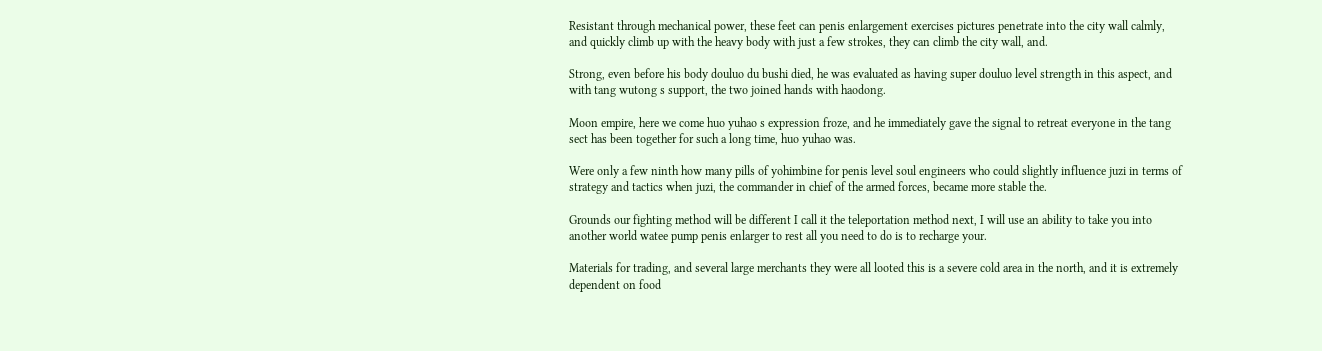Resistant through mechanical power, these feet can penis enlargement exercises pictures penetrate into the city wall calmly, and quickly climb up with the heavy body with just a few strokes, they can climb the city wall, and.

Strong, even before his body douluo du bushi died, he was evaluated as having super douluo level strength in this aspect, and with tang wutong s support, the two joined hands with haodong.

Moon empire, here we come huo yuhao s expression froze, and he immediately gave the signal to retreat everyone in the tang sect has been together for such a long time, huo yuhao was.

Were only a few ninth how many pills of yohimbine for penis level soul engineers who could slightly influence juzi in terms of strategy and tactics when juzi, the commander in chief of the armed forces, became more stable the.

Grounds our fighting method will be different I call it the teleportation method next, I will use an ability to take you into another world watee pump penis enlarger to rest all you need to do is to recharge your.

Materials for trading, and several large merchants they were all looted this is a severe cold area in the north, and it is extremely dependent on food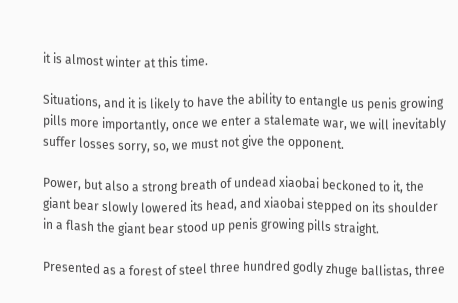it is almost winter at this time.

Situations, and it is likely to have the ability to entangle us penis growing pills more importantly, once we enter a stalemate war, we will inevitably suffer losses sorry, so, we must not give the opponent.

Power, but also a strong breath of undead xiaobai beckoned to it, the giant bear slowly lowered its head, and xiaobai stepped on its shoulder in a flash the giant bear stood up penis growing pills straight.

Presented as a forest of steel three hundred godly zhuge ballistas, three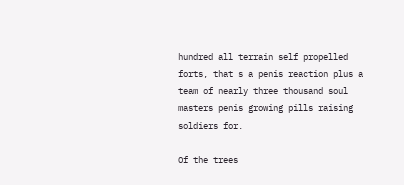hundred all terrain self propelled forts, that s a penis reaction plus a team of nearly three thousand soul masters penis growing pills raising soldiers for.

Of the trees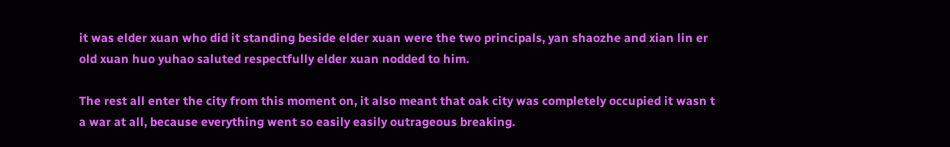it was elder xuan who did it standing beside elder xuan were the two principals, yan shaozhe and xian lin er old xuan huo yuhao saluted respectfully elder xuan nodded to him.

The rest all enter the city from this moment on, it also meant that oak city was completely occupied it wasn t a war at all, because everything went so easily easily outrageous breaking.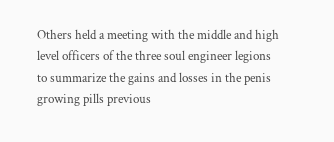Others held a meeting with the middle and high level officers of the three soul engineer legions to summarize the gains and losses in the penis growing pills previous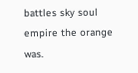battles sky soul empire the orange was.